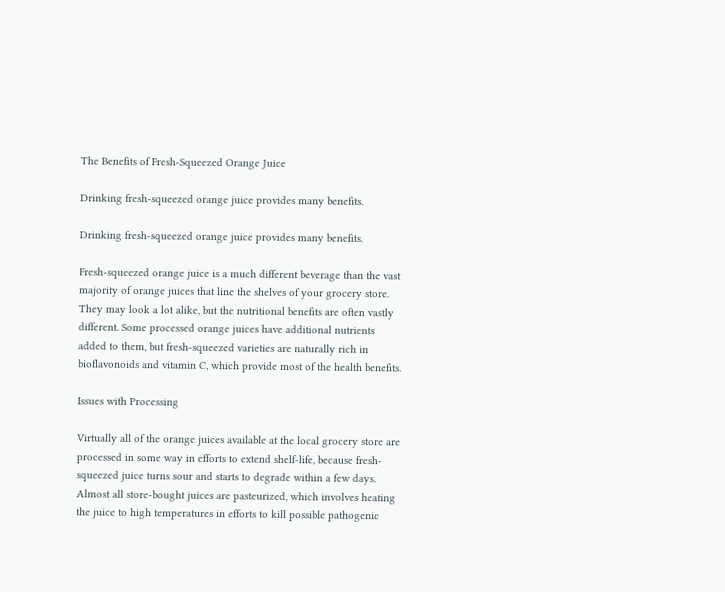The Benefits of Fresh-Squeezed Orange Juice

Drinking fresh-squeezed orange juice provides many benefits.

Drinking fresh-squeezed orange juice provides many benefits.

Fresh-squeezed orange juice is a much different beverage than the vast majority of orange juices that line the shelves of your grocery store. They may look a lot alike, but the nutritional benefits are often vastly different. Some processed orange juices have additional nutrients added to them, but fresh-squeezed varieties are naturally rich in bioflavonoids and vitamin C, which provide most of the health benefits.

Issues with Processing

Virtually all of the orange juices available at the local grocery store are processed in some way in efforts to extend shelf-life, because fresh-squeezed juice turns sour and starts to degrade within a few days. Almost all store-bought juices are pasteurized, which involves heating the juice to high temperatures in efforts to kill possible pathogenic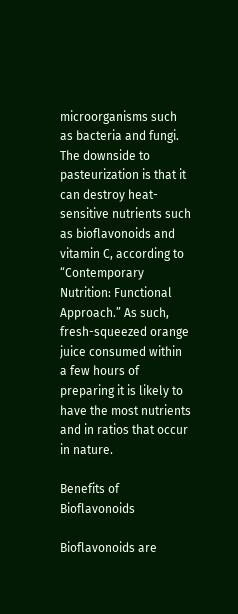microorganisms such as bacteria and fungi. The downside to pasteurization is that it can destroy heat-sensitive nutrients such as bioflavonoids and vitamin C, according to “Contemporary Nutrition: Functional Approach.” As such, fresh-squeezed orange juice consumed within a few hours of preparing it is likely to have the most nutrients and in ratios that occur in nature.

Benefits of Bioflavonoids

Bioflavonoids are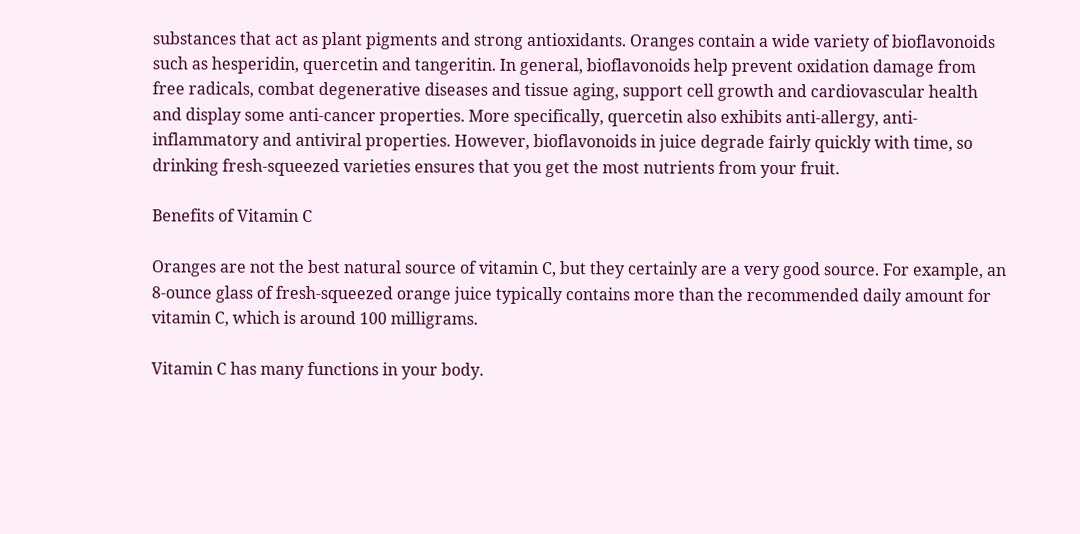substances that act as plant pigments and strong antioxidants. Oranges contain a wide variety of bioflavonoids such as hesperidin, quercetin and tangeritin. In general, bioflavonoids help prevent oxidation damage from free radicals, combat degenerative diseases and tissue aging, support cell growth and cardiovascular health and display some anti-cancer properties. More specifically, quercetin also exhibits anti-allergy, anti-inflammatory and antiviral properties. However, bioflavonoids in juice degrade fairly quickly with time, so drinking fresh-squeezed varieties ensures that you get the most nutrients from your fruit.

Benefits of Vitamin C

Oranges are not the best natural source of vitamin C, but they certainly are a very good source. For example, an 8-ounce glass of fresh-squeezed orange juice typically contains more than the recommended daily amount for vitamin C, which is around 100 milligrams.

Vitamin C has many functions in your body.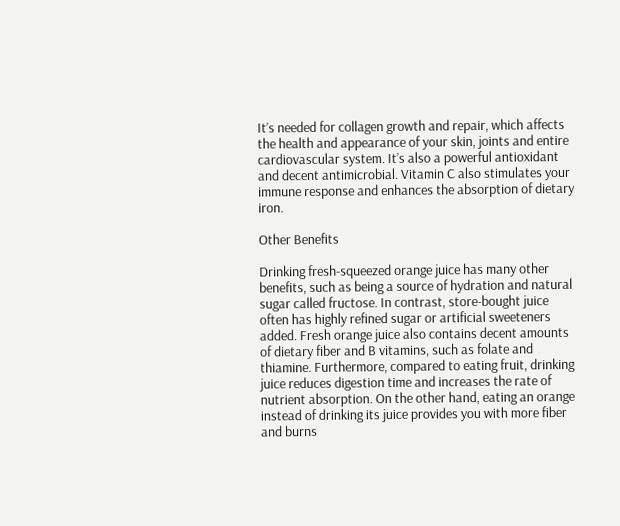It’s needed for collagen growth and repair, which affects the health and appearance of your skin, joints and entire cardiovascular system. It’s also a powerful antioxidant and decent antimicrobial. Vitamin C also stimulates your immune response and enhances the absorption of dietary iron.

Other Benefits

Drinking fresh-squeezed orange juice has many other benefits, such as being a source of hydration and natural sugar called fructose. In contrast, store-bought juice often has highly refined sugar or artificial sweeteners added. Fresh orange juice also contains decent amounts of dietary fiber and B vitamins, such as folate and thiamine. Furthermore, compared to eating fruit, drinking juice reduces digestion time and increases the rate of nutrient absorption. On the other hand, eating an orange instead of drinking its juice provides you with more fiber and burns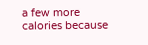a few more calories because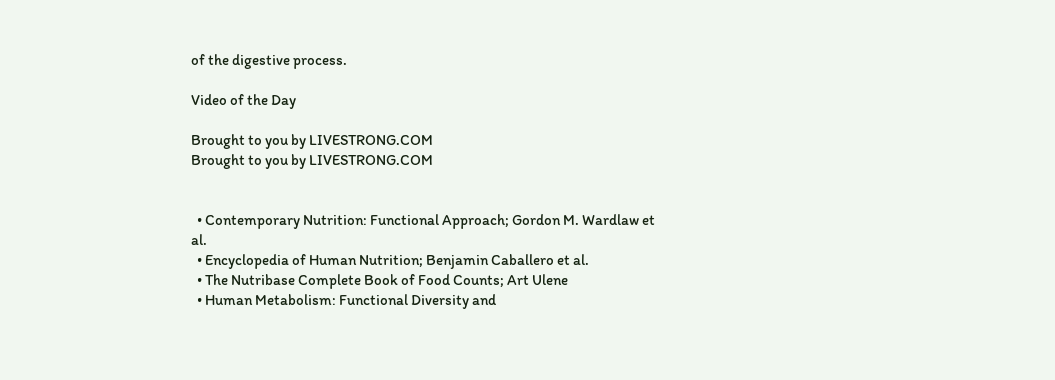of the digestive process.

Video of the Day

Brought to you by LIVESTRONG.COM
Brought to you by LIVESTRONG.COM


  • Contemporary Nutrition: Functional Approach; Gordon M. Wardlaw et al.
  • Encyclopedia of Human Nutrition; Benjamin Caballero et al.
  • The Nutribase Complete Book of Food Counts; Art Ulene
  • Human Metabolism: Functional Diversity and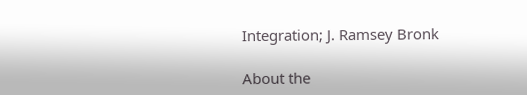Integration; J. Ramsey Bronk

About the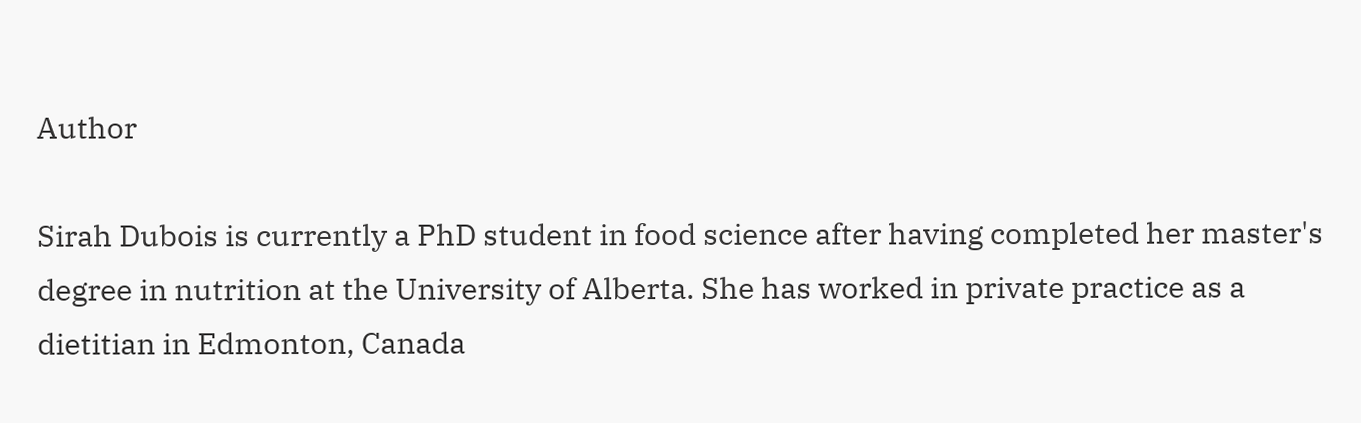Author

Sirah Dubois is currently a PhD student in food science after having completed her master's degree in nutrition at the University of Alberta. She has worked in private practice as a dietitian in Edmonton, Canada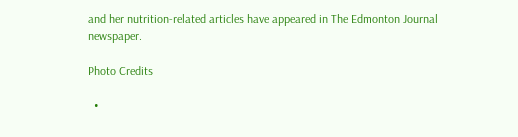and her nutrition-related articles have appeared in The Edmonton Journal newspaper.

Photo Credits

  •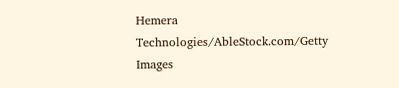Hemera Technologies/AbleStock.com/Getty Images